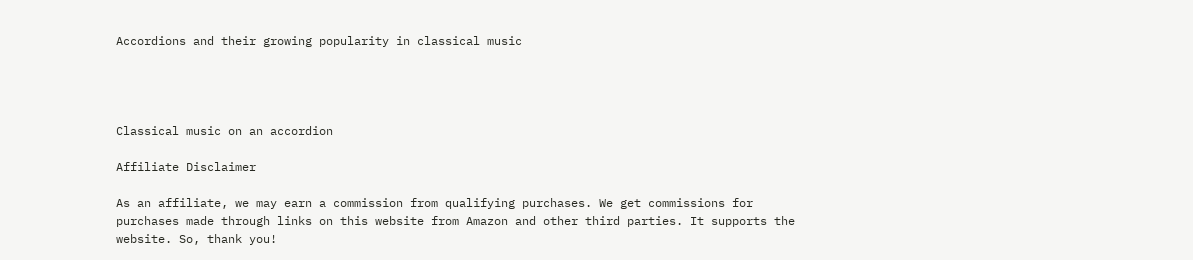Accordions and their growing popularity in classical music




Classical music on an accordion

Affiliate Disclaimer

As an affiliate, we may earn a commission from qualifying purchases. We get commissions for purchases made through links on this website from Amazon and other third parties. It supports the website. So, thank you!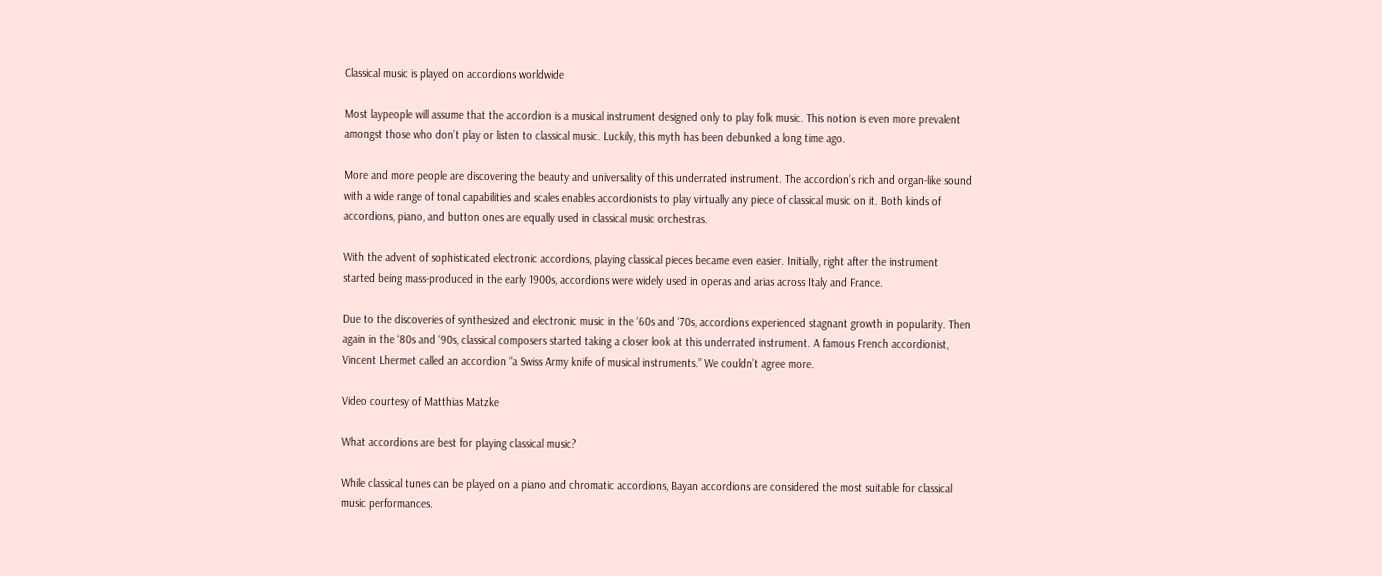Classical music is played on accordions worldwide

Most laypeople will assume that the accordion is a musical instrument designed only to play folk music. This notion is even more prevalent amongst those who don’t play or listen to classical music. Luckily, this myth has been debunked a long time ago.

More and more people are discovering the beauty and universality of this underrated instrument. The accordion’s rich and organ-like sound with a wide range of tonal capabilities and scales enables accordionists to play virtually any piece of classical music on it. Both kinds of accordions, piano, and button ones are equally used in classical music orchestras.

With the advent of sophisticated electronic accordions, playing classical pieces became even easier. Initially, right after the instrument started being mass-produced in the early 1900s, accordions were widely used in operas and arias across Italy and France.

Due to the discoveries of synthesized and electronic music in the ‘60s and ‘70s, accordions experienced stagnant growth in popularity. Then again in the ‘80s and ‘90s, classical composers started taking a closer look at this underrated instrument. A famous French accordionist, Vincent Lhermet called an accordion “a Swiss Army knife of musical instruments.” We couldn’t agree more.

Video courtesy of Matthias Matzke

What accordions are best for playing classical music?

While classical tunes can be played on a piano and chromatic accordions, Bayan accordions are considered the most suitable for classical music performances.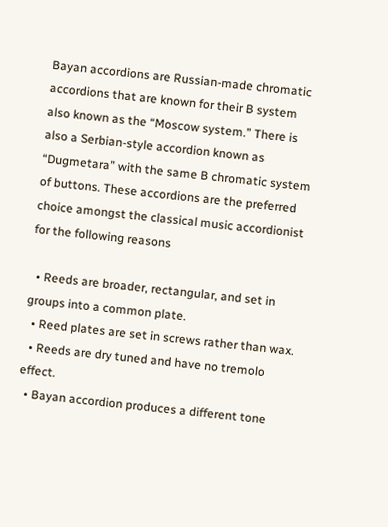Bayan accordions are Russian-made chromatic accordions that are known for their B system also known as the “Moscow system.” There is also a Serbian-style accordion known as “Dugmetara” with the same B chromatic system of buttons. These accordions are the preferred choice amongst the classical music accordionist for the following reasons

  • Reeds are broader, rectangular, and set in groups into a common plate.
  • Reed plates are set in screws rather than wax.
  • Reeds are dry tuned and have no tremolo effect.
  • Bayan accordion produces a different tone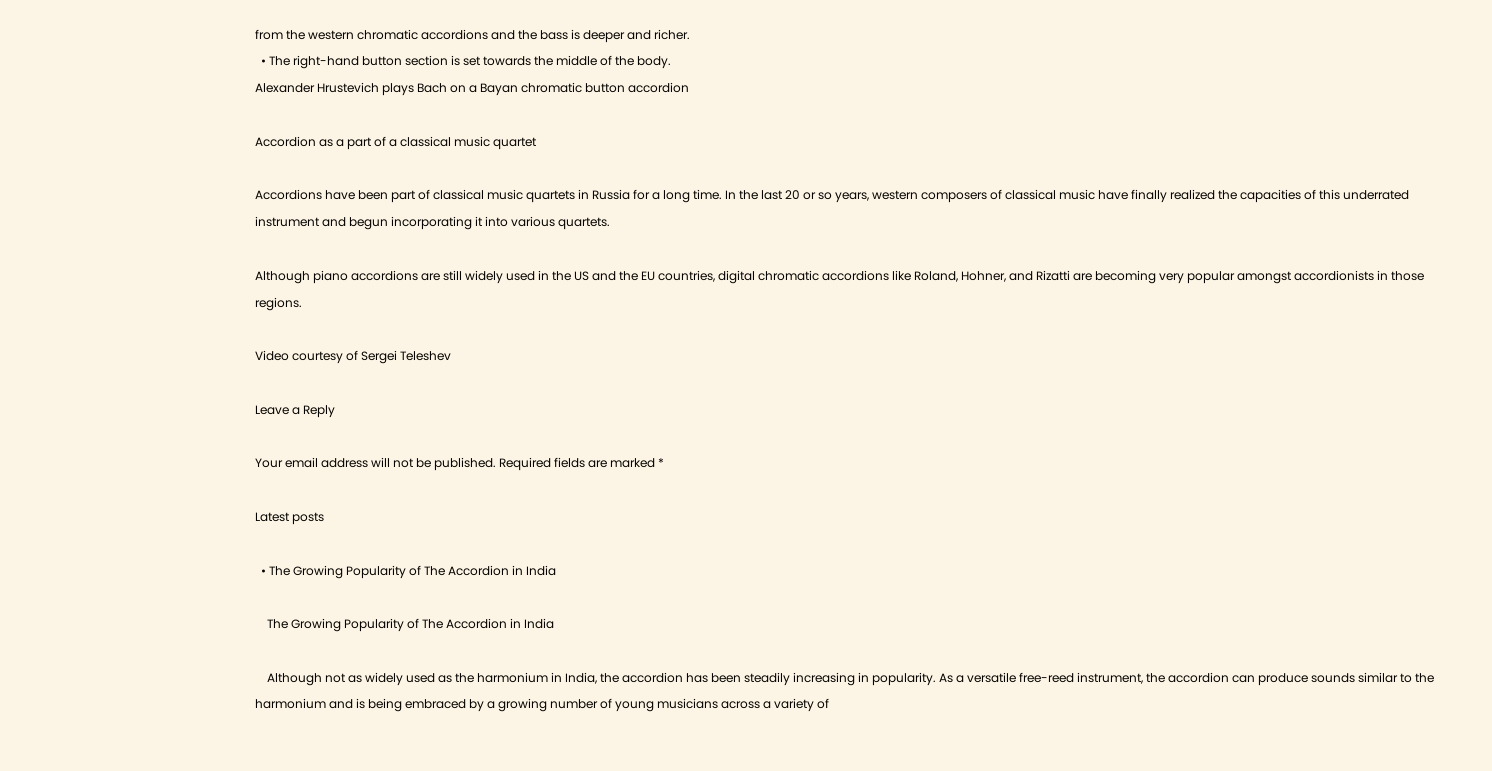from the western chromatic accordions and the bass is deeper and richer.
  • The right-hand button section is set towards the middle of the body.
Alexander Hrustevich plays Bach on a Bayan chromatic button accordion

Accordion as a part of a classical music quartet

Accordions have been part of classical music quartets in Russia for a long time. In the last 20 or so years, western composers of classical music have finally realized the capacities of this underrated instrument and begun incorporating it into various quartets.

Although piano accordions are still widely used in the US and the EU countries, digital chromatic accordions like Roland, Hohner, and Rizatti are becoming very popular amongst accordionists in those regions.

Video courtesy of Sergei Teleshev

Leave a Reply

Your email address will not be published. Required fields are marked *

Latest posts

  • The Growing Popularity of The Accordion in India

    The Growing Popularity of The Accordion in India

    Although not as widely used as the harmonium in India, the accordion has been steadily increasing in popularity. As a versatile free-reed instrument, the accordion can produce sounds similar to the harmonium and is being embraced by a growing number of young musicians across a variety of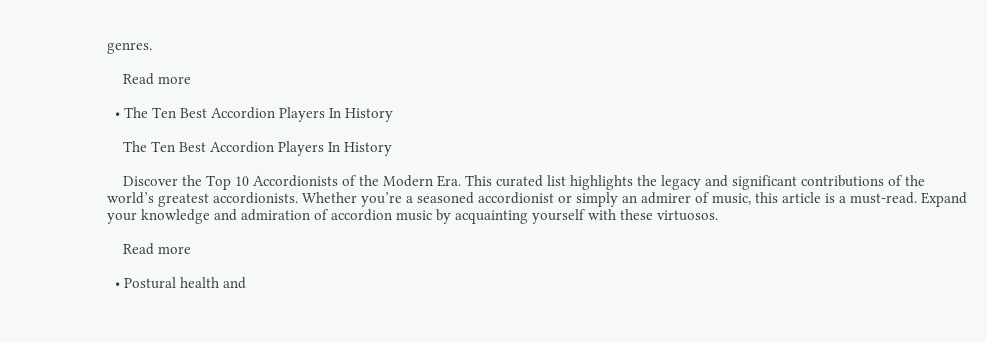genres.

    Read more

  • The Ten Best Accordion Players In History

    The Ten Best Accordion Players In History

    Discover the Top 10 Accordionists of the Modern Era. This curated list highlights the legacy and significant contributions of the world’s greatest accordionists. Whether you’re a seasoned accordionist or simply an admirer of music, this article is a must-read. Expand your knowledge and admiration of accordion music by acquainting yourself with these virtuosos.

    Read more

  • Postural health and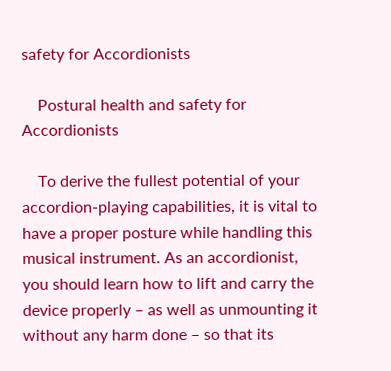safety for Accordionists

    Postural health and safety for Accordionists

    To derive the fullest potential of your accordion-playing capabilities, it is vital to have a proper posture while handling this musical instrument. As an accordionist, you should learn how to lift and carry the device properly – as well as unmounting it without any harm done – so that its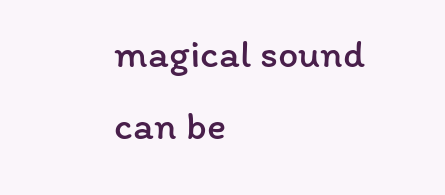magical sound can be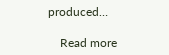produced…

    Read more